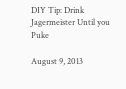DIY Tip: Drink Jagermeister Until you Puke

August 9, 2013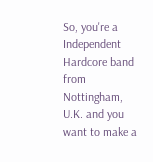So, you're a Independent Hardcore band from Nottingham, U.K. and you want to make a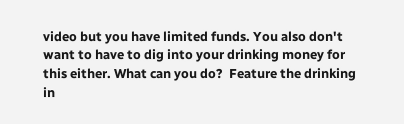video but you have limited funds. You also don't want to have to dig into your drinking money for this either. What can you do?  Feature the drinking in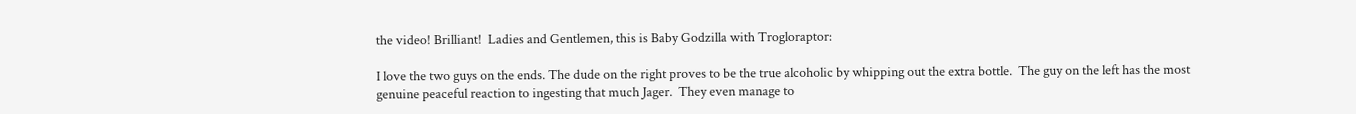the video! Brilliant!  Ladies and Gentlemen, this is Baby Godzilla with Trogloraptor:

I love the two guys on the ends. The dude on the right proves to be the true alcoholic by whipping out the extra bottle.  The guy on the left has the most genuine peaceful reaction to ingesting that much Jager.  They even manage to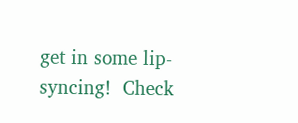get in some lip-syncing!  Check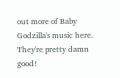out more of Baby Godzilla's music here.  They're pretty damn good!